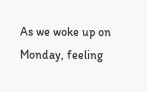As we woke up on Monday, feeling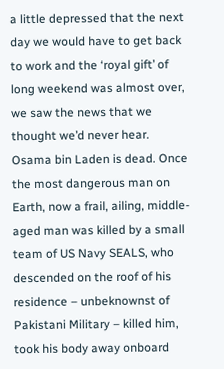a little depressed that the next day we would have to get back to work and the ‘royal gift’ of long weekend was almost over, we saw the news that we thought we’d never hear. Osama bin Laden is dead. Once the most dangerous man on Earth, now a frail, ailing, middle-aged man was killed by a small team of US Navy SEALS, who descended on the roof of his residence – unbeknownst of Pakistani Military – killed him, took his body away onboard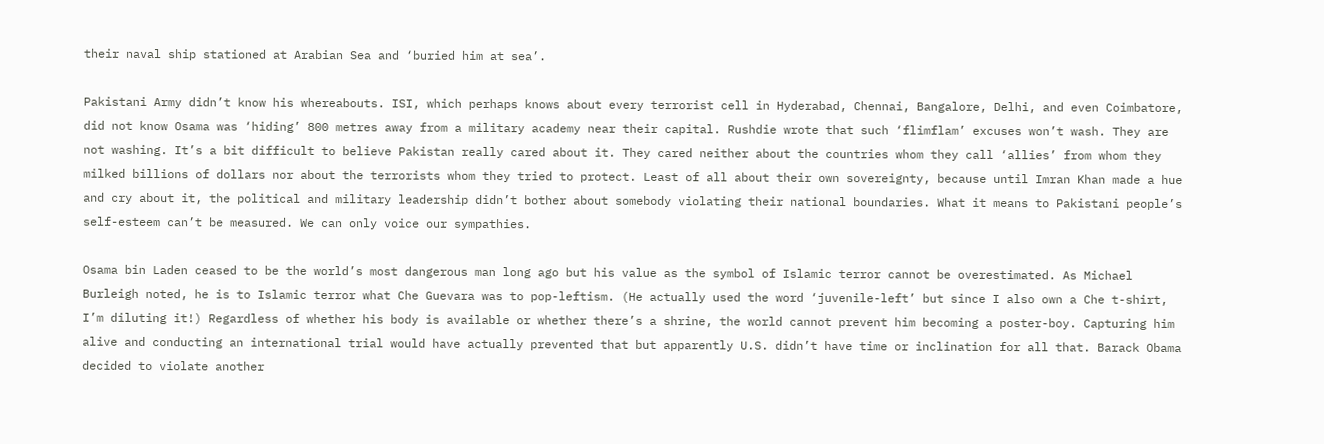their naval ship stationed at Arabian Sea and ‘buried him at sea’.

Pakistani Army didn’t know his whereabouts. ISI, which perhaps knows about every terrorist cell in Hyderabad, Chennai, Bangalore, Delhi, and even Coimbatore, did not know Osama was ‘hiding’ 800 metres away from a military academy near their capital. Rushdie wrote that such ‘flimflam’ excuses won’t wash. They are not washing. It’s a bit difficult to believe Pakistan really cared about it. They cared neither about the countries whom they call ‘allies’ from whom they milked billions of dollars nor about the terrorists whom they tried to protect. Least of all about their own sovereignty, because until Imran Khan made a hue and cry about it, the political and military leadership didn’t bother about somebody violating their national boundaries. What it means to Pakistani people’s self-esteem can’t be measured. We can only voice our sympathies.

Osama bin Laden ceased to be the world’s most dangerous man long ago but his value as the symbol of Islamic terror cannot be overestimated. As Michael Burleigh noted, he is to Islamic terror what Che Guevara was to pop-leftism. (He actually used the word ‘juvenile-left’ but since I also own a Che t-shirt, I’m diluting it!) Regardless of whether his body is available or whether there’s a shrine, the world cannot prevent him becoming a poster-boy. Capturing him alive and conducting an international trial would have actually prevented that but apparently U.S. didn’t have time or inclination for all that. Barack Obama decided to violate another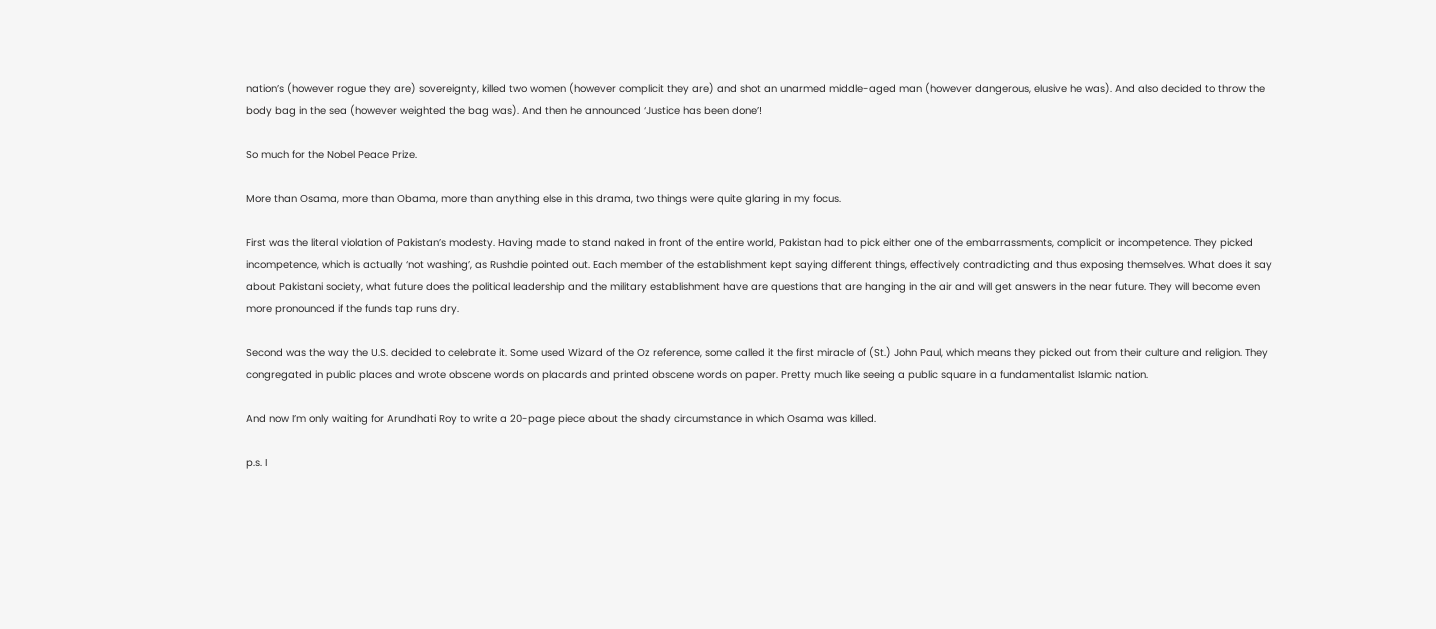nation’s (however rogue they are) sovereignty, killed two women (however complicit they are) and shot an unarmed middle-aged man (however dangerous, elusive he was). And also decided to throw the body bag in the sea (however weighted the bag was). And then he announced ‘Justice has been done’!

So much for the Nobel Peace Prize.

More than Osama, more than Obama, more than anything else in this drama, two things were quite glaring in my focus.

First was the literal violation of Pakistan’s modesty. Having made to stand naked in front of the entire world, Pakistan had to pick either one of the embarrassments, complicit or incompetence. They picked incompetence, which is actually ‘not washing’, as Rushdie pointed out. Each member of the establishment kept saying different things, effectively contradicting and thus exposing themselves. What does it say about Pakistani society, what future does the political leadership and the military establishment have are questions that are hanging in the air and will get answers in the near future. They will become even more pronounced if the funds tap runs dry.

Second was the way the U.S. decided to celebrate it. Some used Wizard of the Oz reference, some called it the first miracle of (St.) John Paul, which means they picked out from their culture and religion. They congregated in public places and wrote obscene words on placards and printed obscene words on paper. Pretty much like seeing a public square in a fundamentalist Islamic nation.

And now I’m only waiting for Arundhati Roy to write a 20-page piece about the shady circumstance in which Osama was killed.

p.s. I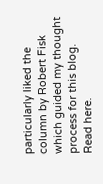particularly liked the column by Robert Fisk which guided my thought process for this blog. Read here.